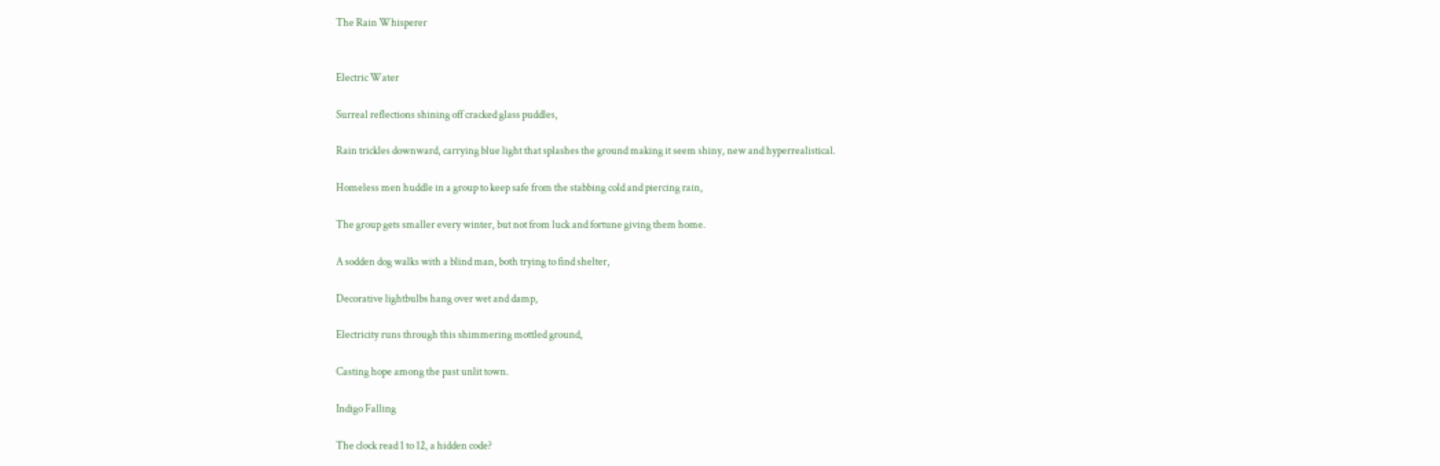The Rain Whisperer


Electric Water

Surreal reflections shining off cracked glass puddles,

Rain trickles downward, carrying blue light that splashes the ground making it seem shiny, new and hyperrealistical.

Homeless men huddle in a group to keep safe from the stabbing cold and piercing rain,

The group gets smaller every winter, but not from luck and fortune giving them home.

A sodden dog walks with a blind man, both trying to find shelter,

Decorative lightbulbs hang over wet and damp,

Electricity runs through this shimmering mottled ground,

Casting hope among the past unlit town.

Indigo Falling

The clock read 1 to 12, a hidden code?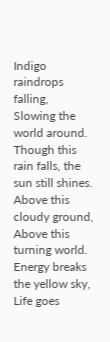Indigo raindrops falling,
Slowing the world around.
Though this rain falls, the sun still shines.
Above this cloudy ground,
Above this turning world.
Energy breaks the yellow sky,
Life goes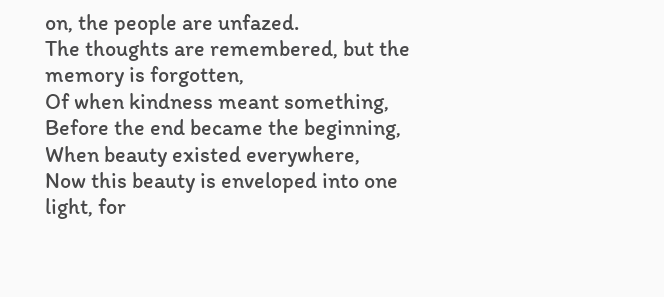on, the people are unfazed.
The thoughts are remembered, but the memory is forgotten,
Of when kindness meant something,
Before the end became the beginning,
When beauty existed everywhere,
Now this beauty is enveloped into one light, for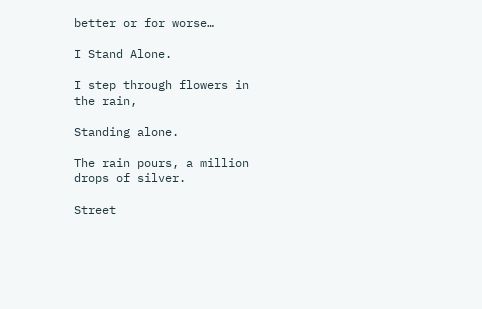better or for worse…

I Stand Alone.

I step through flowers in the rain,

Standing alone.

The rain pours, a million drops of silver.

Street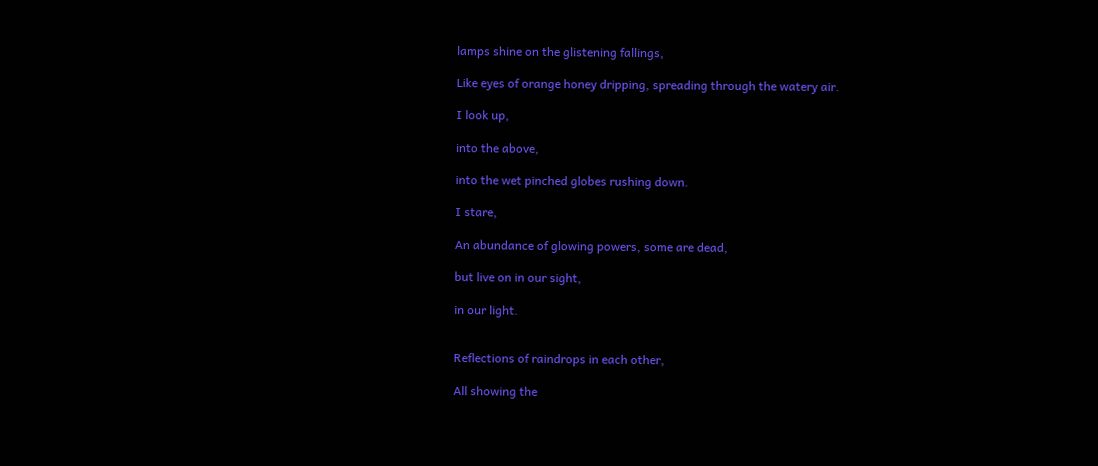lamps shine on the glistening fallings,

Like eyes of orange honey dripping, spreading through the watery air.

I look up,

into the above,

into the wet pinched globes rushing down.

I stare,

An abundance of glowing powers, some are dead,

but live on in our sight,

in our light.


Reflections of raindrops in each other,

All showing the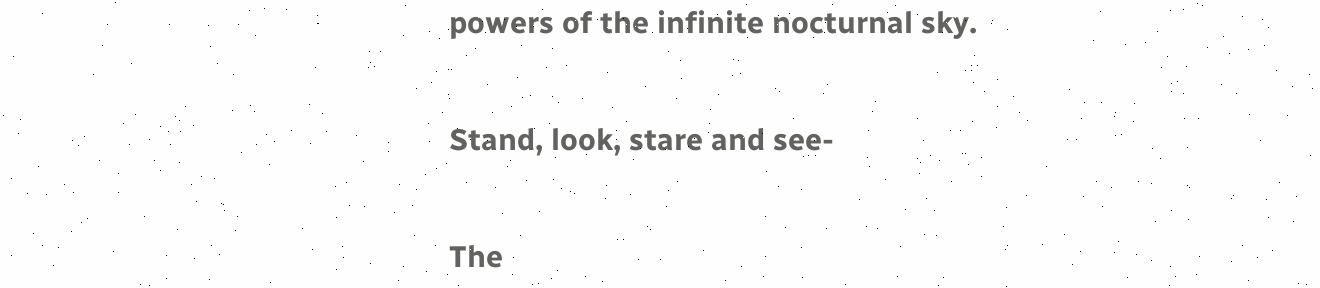powers of the infinite nocturnal sky.


Stand, look, stare and see-


The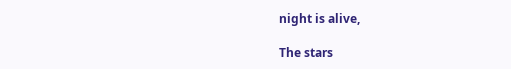night is alive,

The stars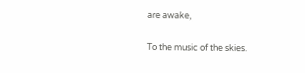are awake,

To the music of the skies.